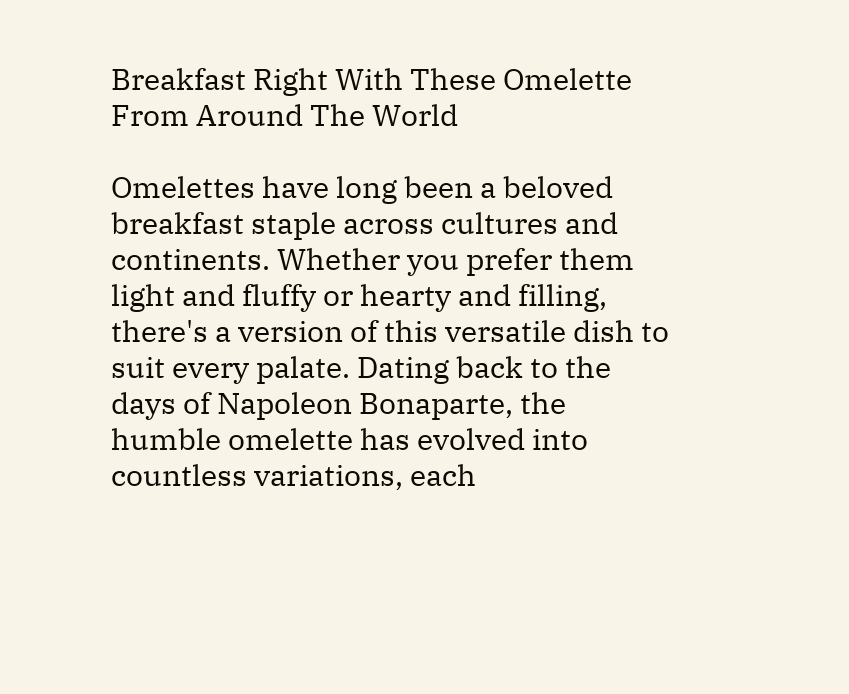Breakfast Right With These Omelette From Around The World

Omelettes have long been a beloved breakfast staple across cultures and continents. Whether you prefer them light and fluffy or hearty and filling, there's a version of this versatile dish to suit every palate. Dating back to the days of Napoleon Bonaparte, the humble omelette has evolved into countless variations, each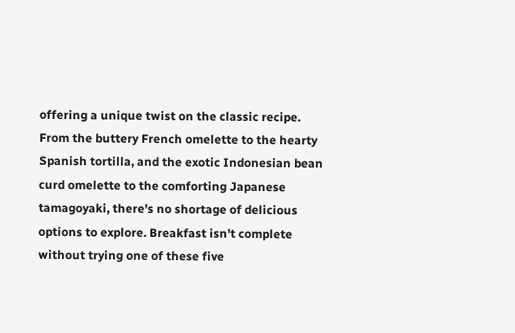offering a unique twist on the classic recipe. From the buttery French omelette to the hearty Spanish tortilla, and the exotic Indonesian bean curd omelette to the comforting Japanese tamagoyaki, there's no shortage of delicious options to explore. Breakfast isn't complete without trying one of these five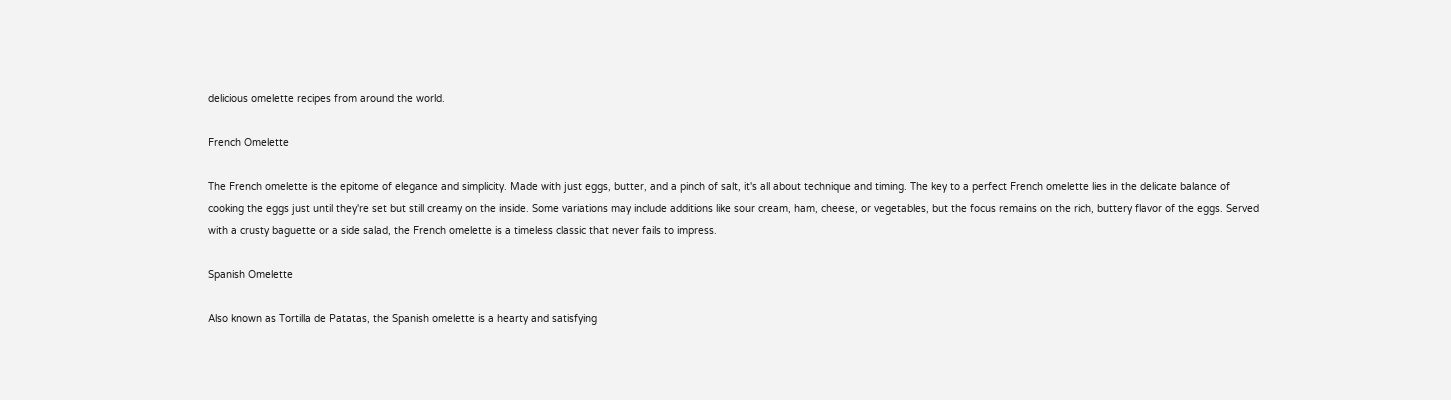delicious omelette recipes from around the world.

French Omelette

The French omelette is the epitome of elegance and simplicity. Made with just eggs, butter, and a pinch of salt, it's all about technique and timing. The key to a perfect French omelette lies in the delicate balance of cooking the eggs just until they're set but still creamy on the inside. Some variations may include additions like sour cream, ham, cheese, or vegetables, but the focus remains on the rich, buttery flavor of the eggs. Served with a crusty baguette or a side salad, the French omelette is a timeless classic that never fails to impress.

Spanish Omelette

Also known as Tortilla de Patatas, the Spanish omelette is a hearty and satisfying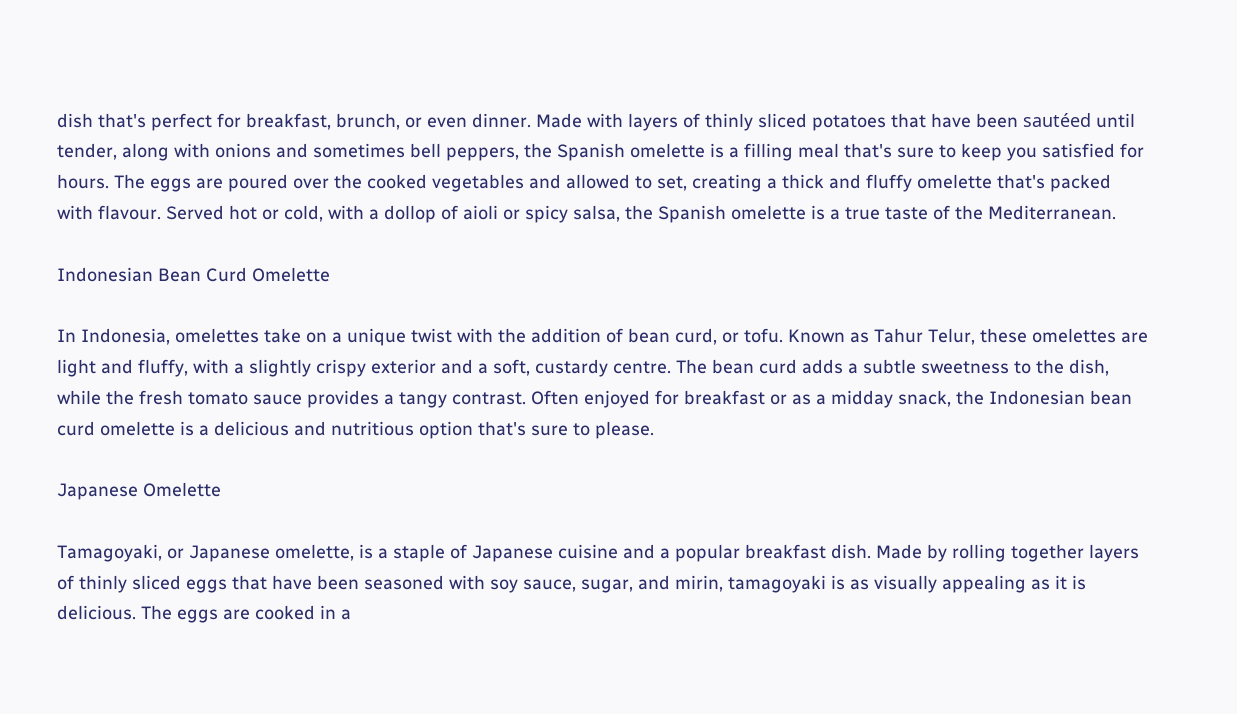dish that's perfect for breakfast, brunch, or even dinner. Made with layers of thinly sliced potatoes that have been sautéed until tender, along with onions and sometimes bell peppers, the Spanish omelette is a filling meal that's sure to keep you satisfied for hours. The eggs are poured over the cooked vegetables and allowed to set, creating a thick and fluffy omelette that's packed with flavour. Served hot or cold, with a dollop of aioli or spicy salsa, the Spanish omelette is a true taste of the Mediterranean.

Indonesian Bean Curd Omelette

In Indonesia, omelettes take on a unique twist with the addition of bean curd, or tofu. Known as Tahur Telur, these omelettes are light and fluffy, with a slightly crispy exterior and a soft, custardy centre. The bean curd adds a subtle sweetness to the dish, while the fresh tomato sauce provides a tangy contrast. Often enjoyed for breakfast or as a midday snack, the Indonesian bean curd omelette is a delicious and nutritious option that's sure to please.

Japanese Omelette

Tamagoyaki, or Japanese omelette, is a staple of Japanese cuisine and a popular breakfast dish. Made by rolling together layers of thinly sliced eggs that have been seasoned with soy sauce, sugar, and mirin, tamagoyaki is as visually appealing as it is delicious. The eggs are cooked in a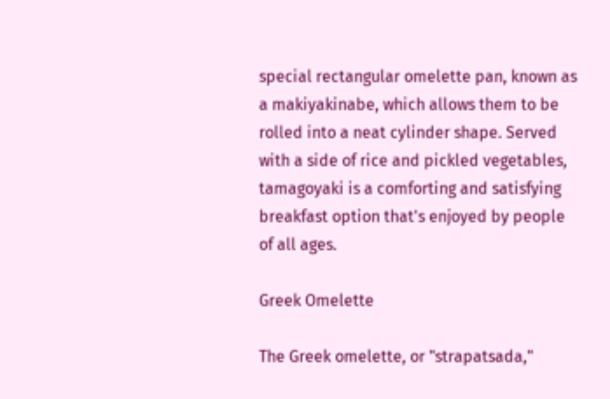special rectangular omelette pan, known as a makiyakinabe, which allows them to be rolled into a neat cylinder shape. Served with a side of rice and pickled vegetables, tamagoyaki is a comforting and satisfying breakfast option that's enjoyed by people of all ages.

Greek Omelette

The Greek omelette, or "strapatsada,"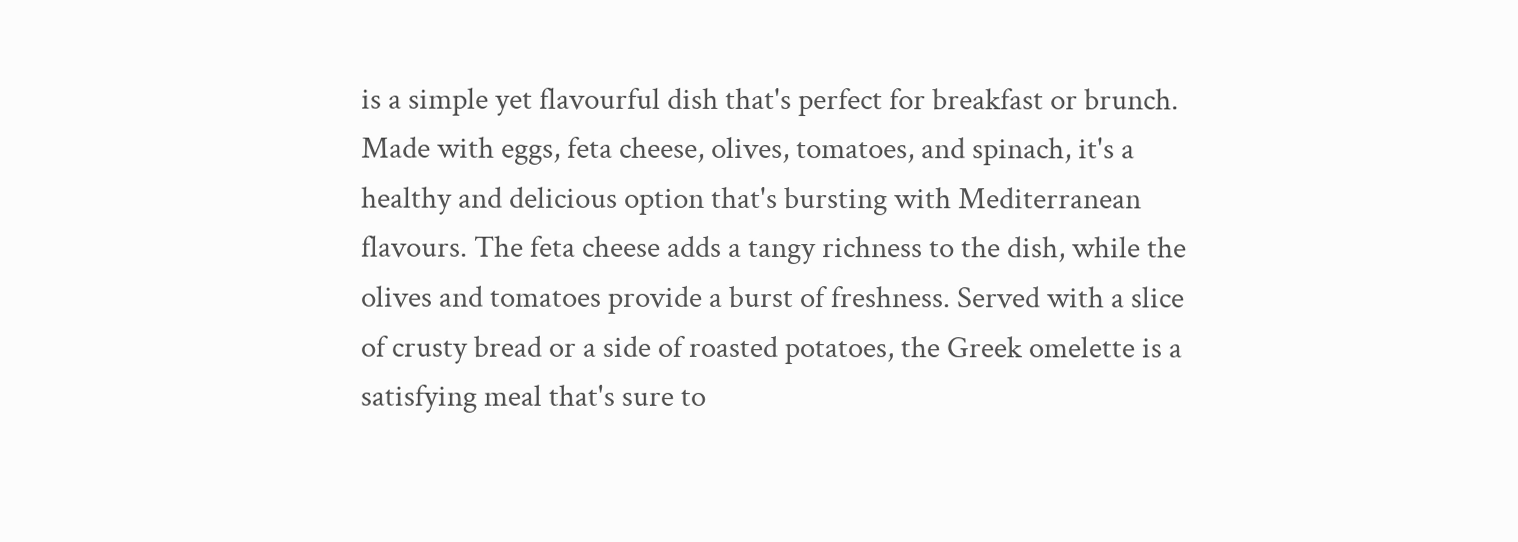is a simple yet flavourful dish that's perfect for breakfast or brunch. Made with eggs, feta cheese, olives, tomatoes, and spinach, it's a healthy and delicious option that's bursting with Mediterranean flavours. The feta cheese adds a tangy richness to the dish, while the olives and tomatoes provide a burst of freshness. Served with a slice of crusty bread or a side of roasted potatoes, the Greek omelette is a satisfying meal that's sure to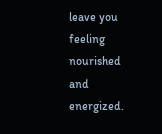leave you feeling nourished and energized.